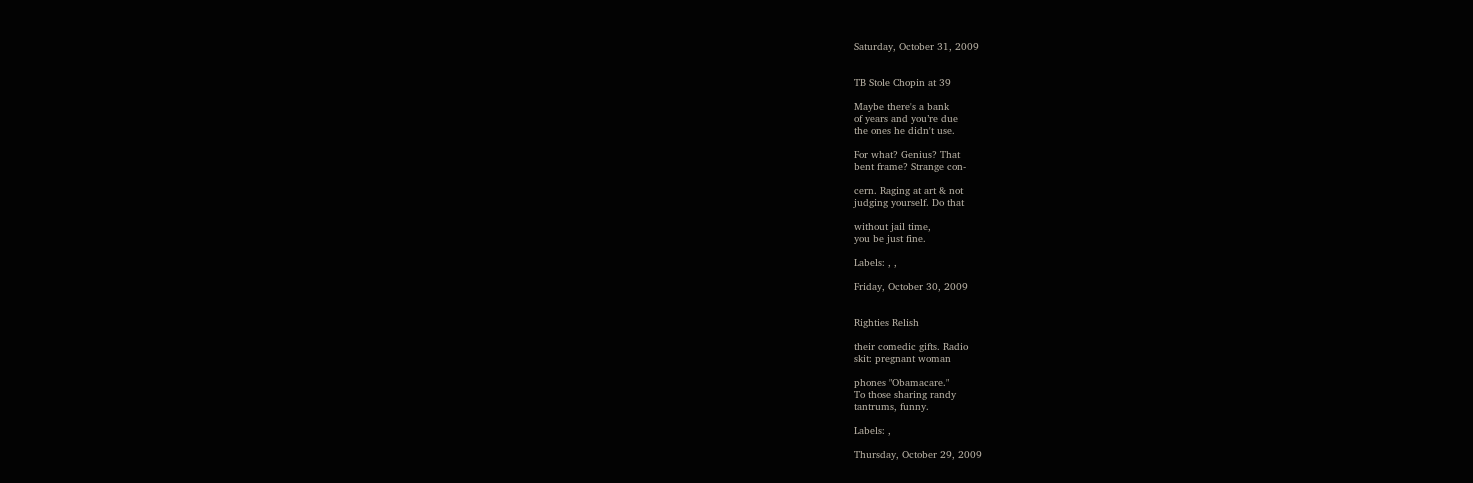Saturday, October 31, 2009


TB Stole Chopin at 39

Maybe there's a bank
of years and you’re due
the ones he didn't use.

For what? Genius? That
bent frame? Strange con-

cern. Raging at art & not
judging yourself. Do that

without jail time,
you be just fine.

Labels: , ,

Friday, October 30, 2009


Righties Relish

their comedic gifts. Radio
skit: pregnant woman

phones "Obamacare."
To those sharing randy
tantrums, funny.

Labels: ,

Thursday, October 29, 2009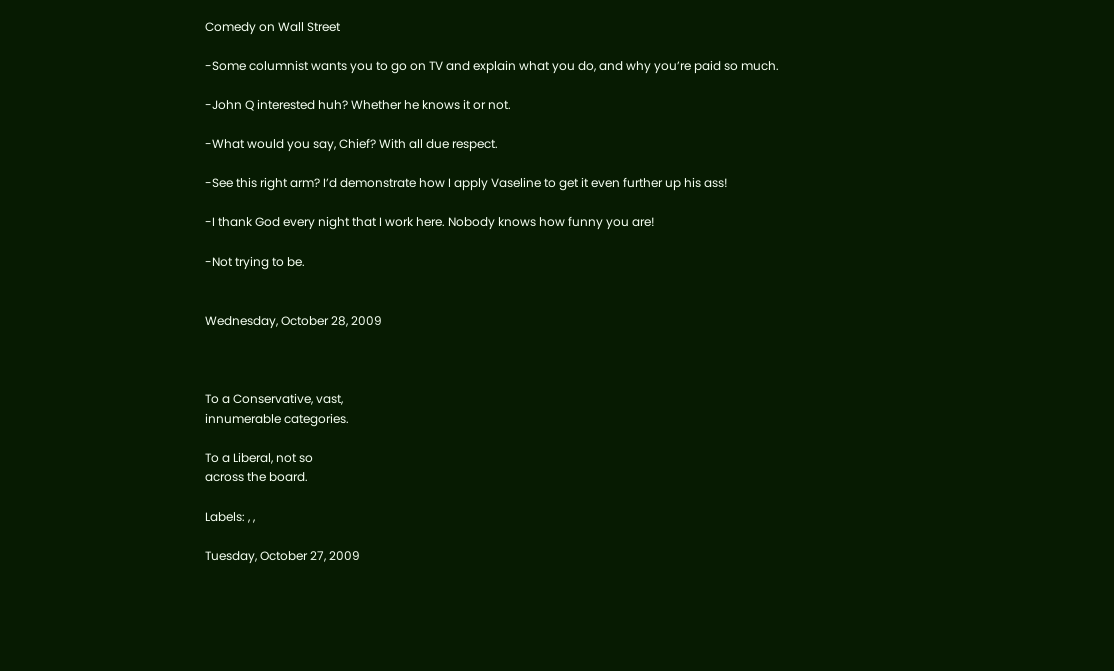Comedy on Wall Street

-Some columnist wants you to go on TV and explain what you do, and why you’re paid so much.

-John Q interested huh? Whether he knows it or not.

-What would you say, Chief? With all due respect.

-See this right arm? I’d demonstrate how I apply Vaseline to get it even further up his ass!

-I thank God every night that I work here. Nobody knows how funny you are!

-Not trying to be.


Wednesday, October 28, 2009



To a Conservative, vast,
innumerable categories.

To a Liberal, not so
across the board.

Labels: , ,

Tuesday, October 27, 2009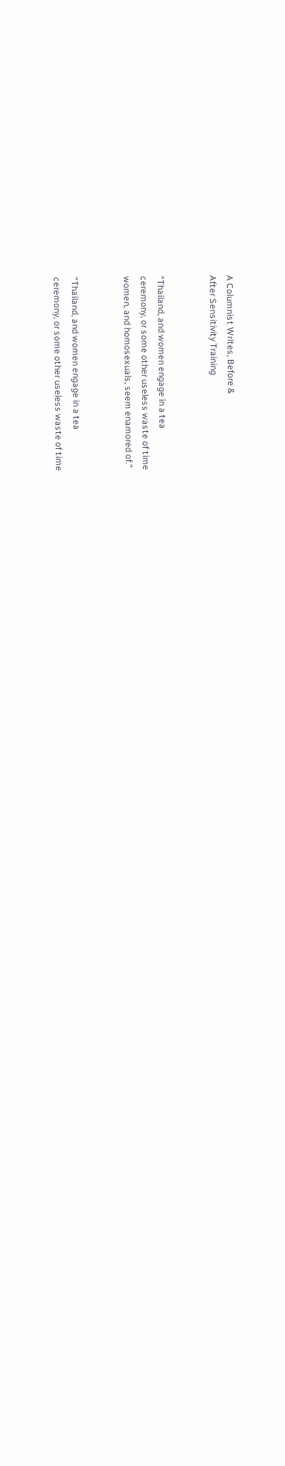A Columnist Writes, Before &
After Sensitivity Training


“Thailand, and women engage in a tea
ceremony, or some other useless waste of time
women, and homosexuals, seem enamored of.”


“Thailand, and women engage in a tea
ceremony, or some other useless waste of time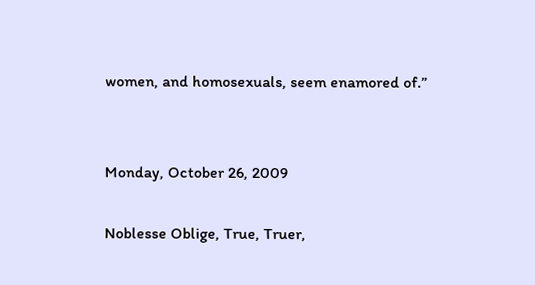women, and homosexuals, seem enamored of.”


Monday, October 26, 2009

Noblesse Oblige, True, Truer,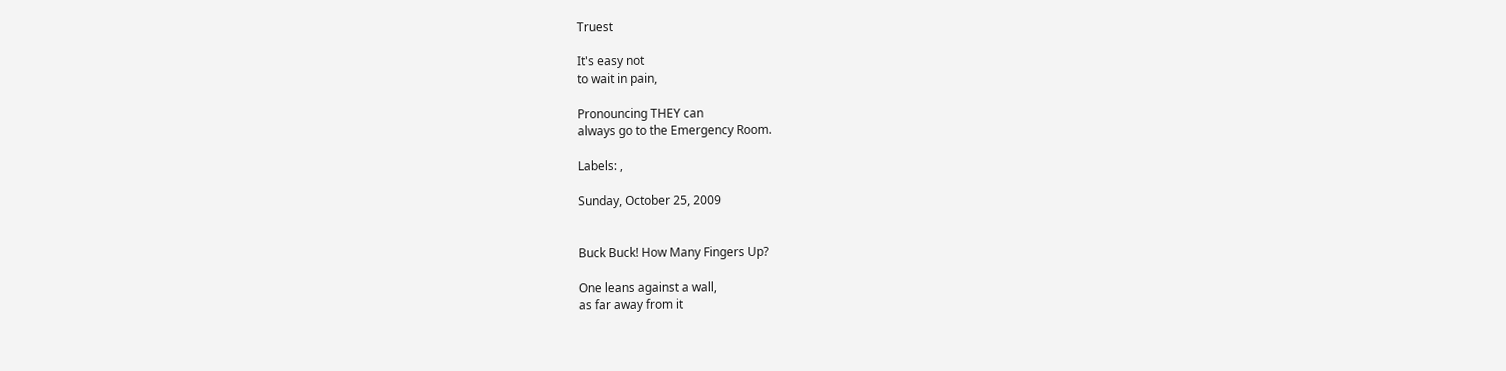Truest

It's easy not
to wait in pain,

Pronouncing THEY can
always go to the Emergency Room.

Labels: ,

Sunday, October 25, 2009


Buck Buck! How Many Fingers Up?

One leans against a wall,
as far away from it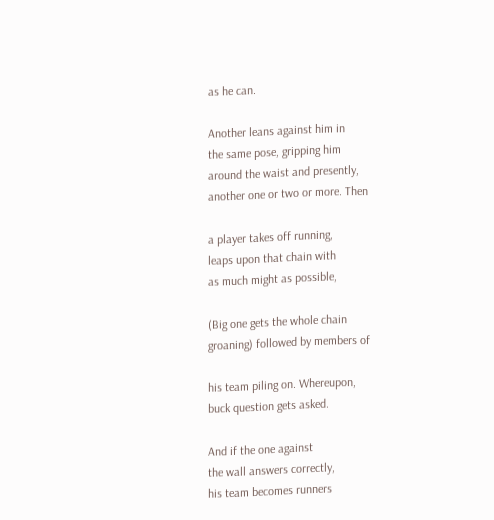as he can.

Another leans against him in
the same pose, gripping him
around the waist and presently,
another one or two or more. Then

a player takes off running,
leaps upon that chain with
as much might as possible,

(Big one gets the whole chain
groaning) followed by members of

his team piling on. Whereupon,
buck question gets asked.

And if the one against
the wall answers correctly,
his team becomes runners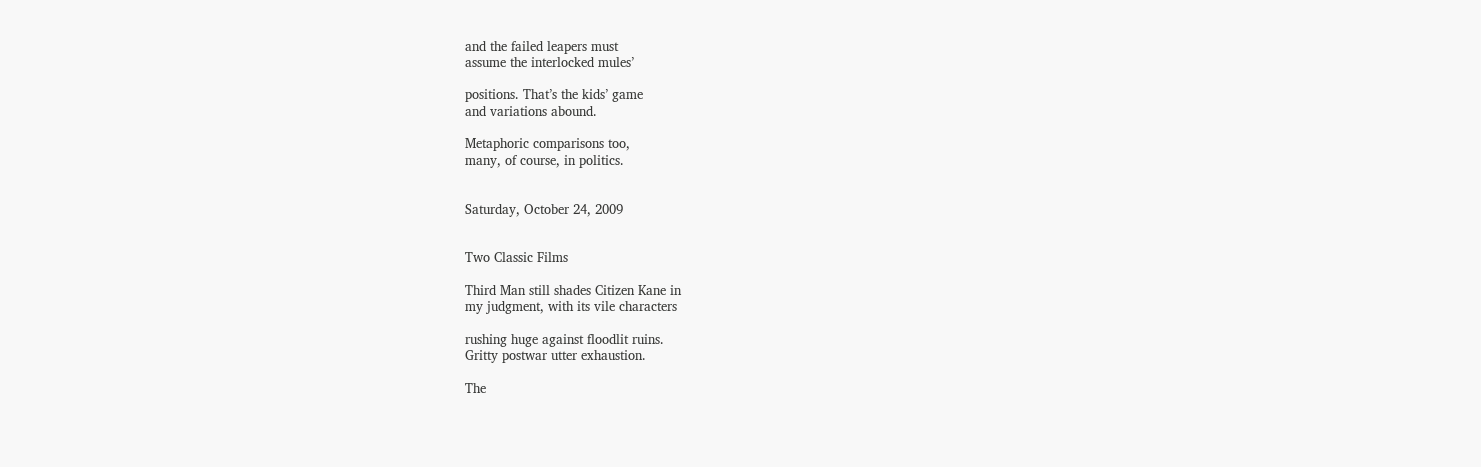and the failed leapers must
assume the interlocked mules’

positions. That’s the kids’ game
and variations abound.

Metaphoric comparisons too,
many, of course, in politics.


Saturday, October 24, 2009


Two Classic Films

Third Man still shades Citizen Kane in
my judgment, with its vile characters

rushing huge against floodlit ruins.
Gritty postwar utter exhaustion.

The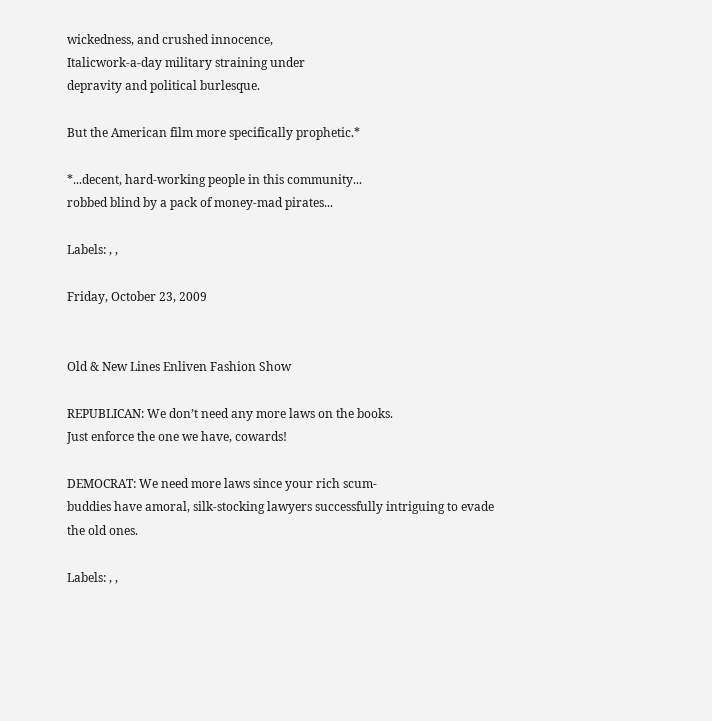wickedness, and crushed innocence,
Italicwork-a-day military straining under
depravity and political burlesque.

But the American film more specifically prophetic.*

*...decent, hard-working people in this community...
robbed blind by a pack of money-mad pirates...

Labels: , ,

Friday, October 23, 2009


Old & New Lines Enliven Fashion Show

REPUBLICAN: We don’t need any more laws on the books.
Just enforce the one we have, cowards!

DEMOCRAT: We need more laws since your rich scum-
buddies have amoral, silk-stocking lawyers successfully intriguing to evade the old ones.

Labels: , ,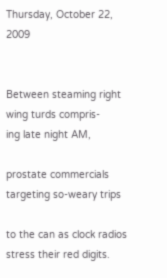Thursday, October 22, 2009


Between steaming right
wing turds compris-
ing late night AM,

prostate commercials
targeting so-weary trips

to the can as clock radios
stress their red digits.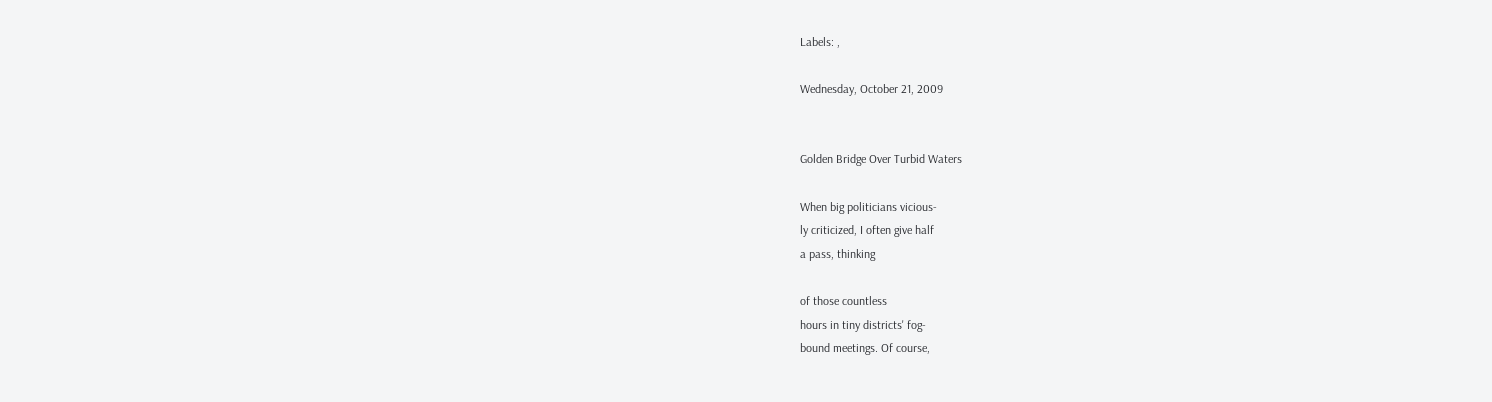Labels: ,

Wednesday, October 21, 2009


Golden Bridge Over Turbid Waters

When big politicians vicious-
ly criticized, I often give half
a pass, thinking

of those countless
hours in tiny districts' fog-
bound meetings. Of course,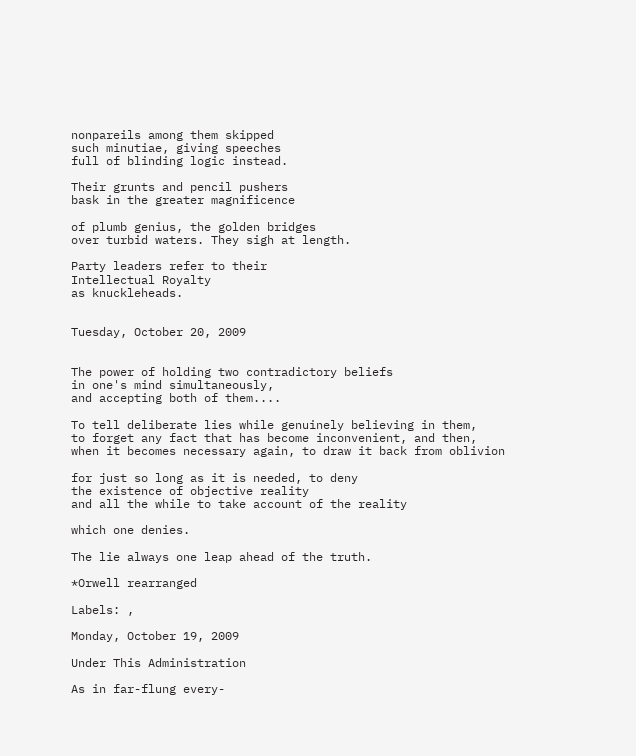nonpareils among them skipped
such minutiae, giving speeches
full of blinding logic instead.

Their grunts and pencil pushers
bask in the greater magnificence

of plumb genius, the golden bridges
over turbid waters. They sigh at length.

Party leaders refer to their
Intellectual Royalty
as knuckleheads.


Tuesday, October 20, 2009


The power of holding two contradictory beliefs
in one's mind simultaneously,
and accepting both of them....

To tell deliberate lies while genuinely believing in them,
to forget any fact that has become inconvenient, and then,
when it becomes necessary again, to draw it back from oblivion

for just so long as it is needed, to deny
the existence of objective reality
and all the while to take account of the reality

which one denies.

The lie always one leap ahead of the truth.

*Orwell rearranged

Labels: ,

Monday, October 19, 2009

Under This Administration

As in far-flung every-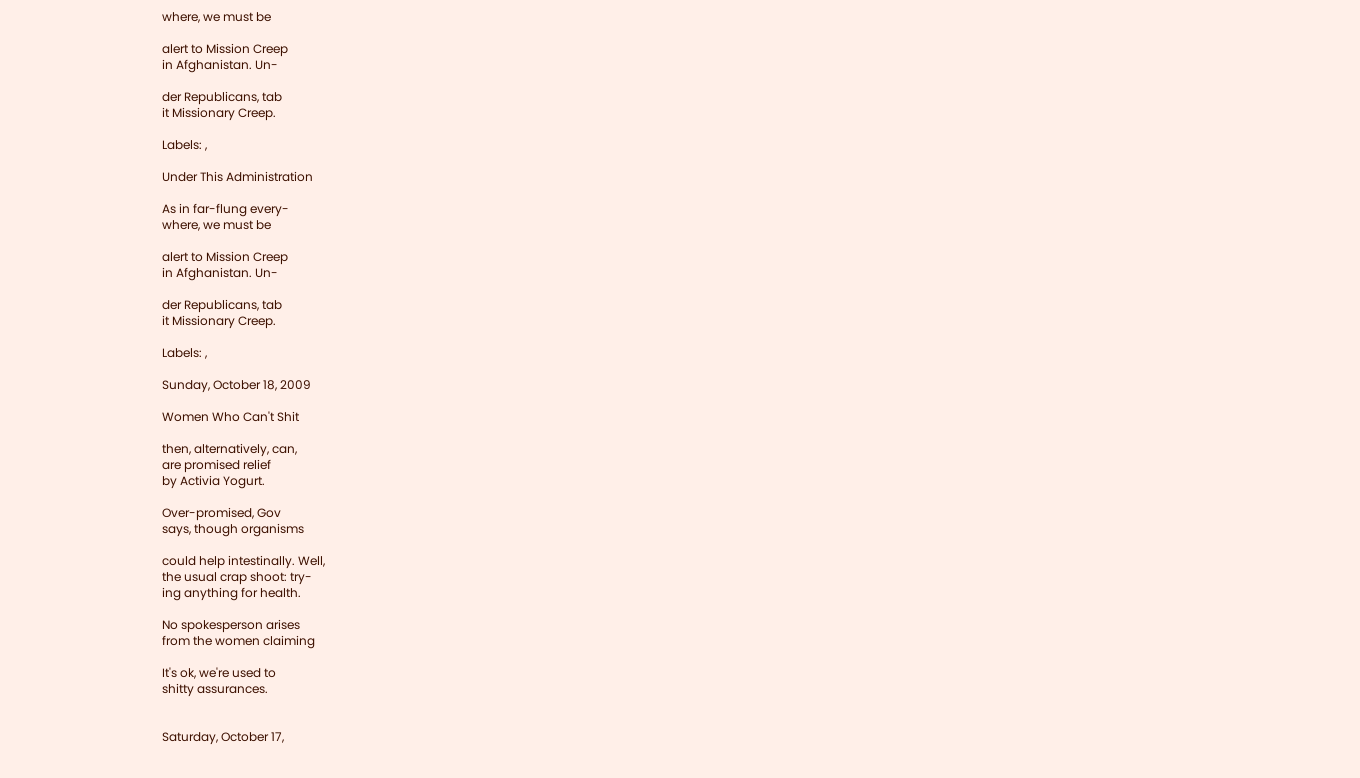where, we must be

alert to Mission Creep
in Afghanistan. Un-

der Republicans, tab
it Missionary Creep.

Labels: ,

Under This Administration

As in far-flung every-
where, we must be

alert to Mission Creep
in Afghanistan. Un-

der Republicans, tab
it Missionary Creep.

Labels: ,

Sunday, October 18, 2009

Women Who Can't Shit

then, alternatively, can,
are promised relief
by Activia Yogurt.

Over-promised, Gov
says, though organisms

could help intestinally. Well,
the usual crap shoot: try-
ing anything for health.

No spokesperson arises
from the women claiming

It's ok, we're used to
shitty assurances.


Saturday, October 17,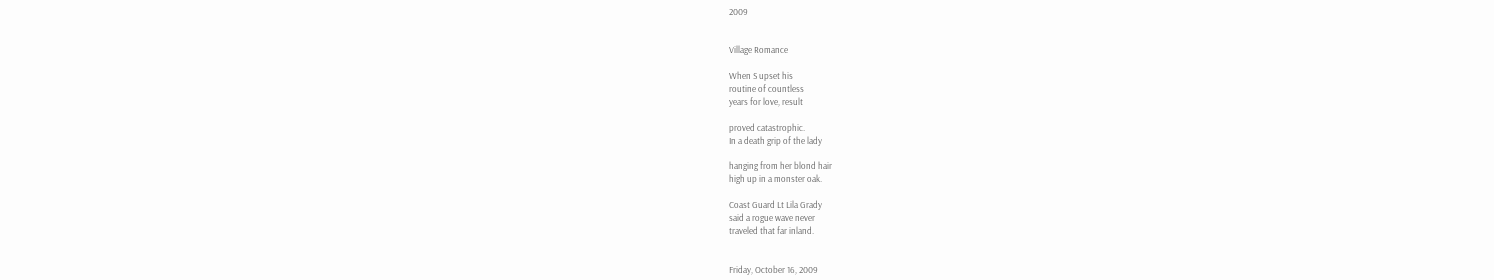2009


Village Romance

When S upset his
routine of countless
years for love, result

proved catastrophic.
In a death grip of the lady

hanging from her blond hair
high up in a monster oak.

Coast Guard Lt Lila Grady
said a rogue wave never
traveled that far inland.


Friday, October 16, 2009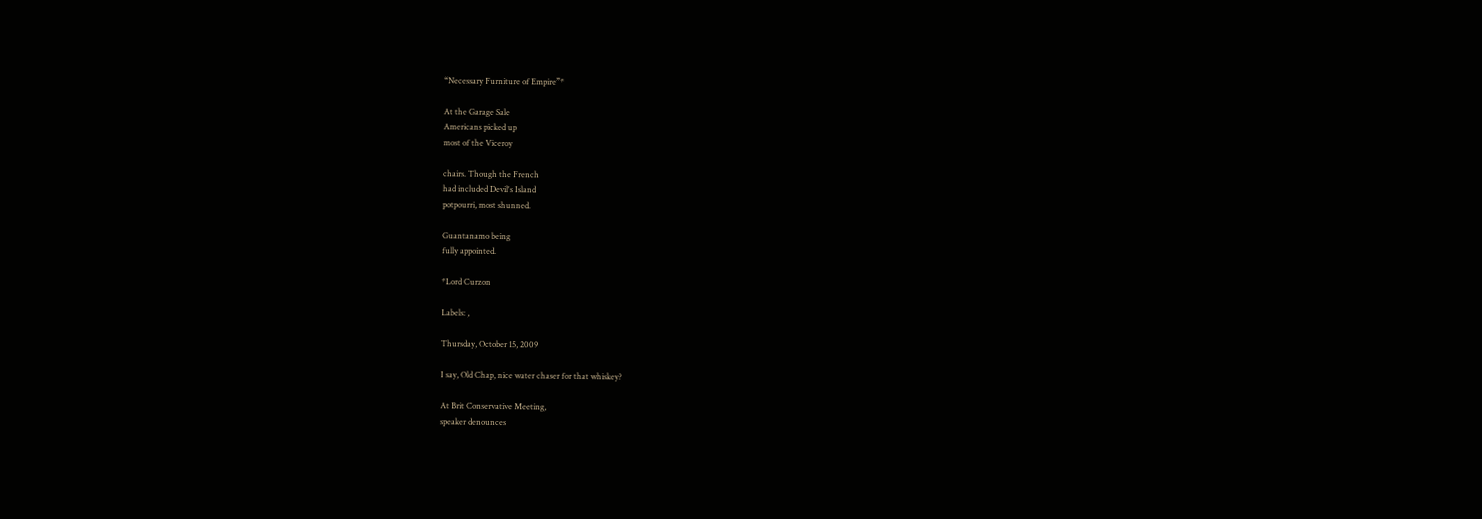“Necessary Furniture of Empire”*

At the Garage Sale
Americans picked up
most of the Viceroy

chairs. Though the French
had included Devil's Island
potpourri, most shunned.

Guantanamo being
fully appointed.

*Lord Curzon

Labels: ,

Thursday, October 15, 2009

I say, Old Chap, nice water chaser for that whiskey?

At Brit Conservative Meeting,
speaker denounces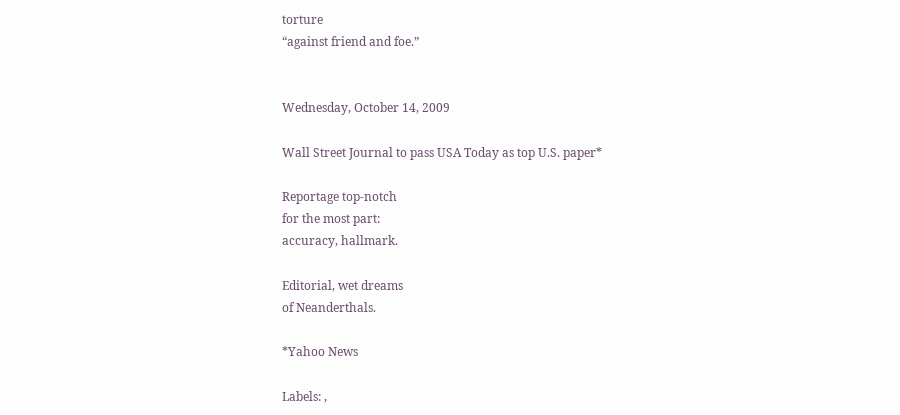torture
“against friend and foe.”


Wednesday, October 14, 2009

Wall Street Journal to pass USA Today as top U.S. paper*

Reportage top-notch
for the most part:
accuracy, hallmark.

Editorial, wet dreams
of Neanderthals.

*Yahoo News

Labels: ,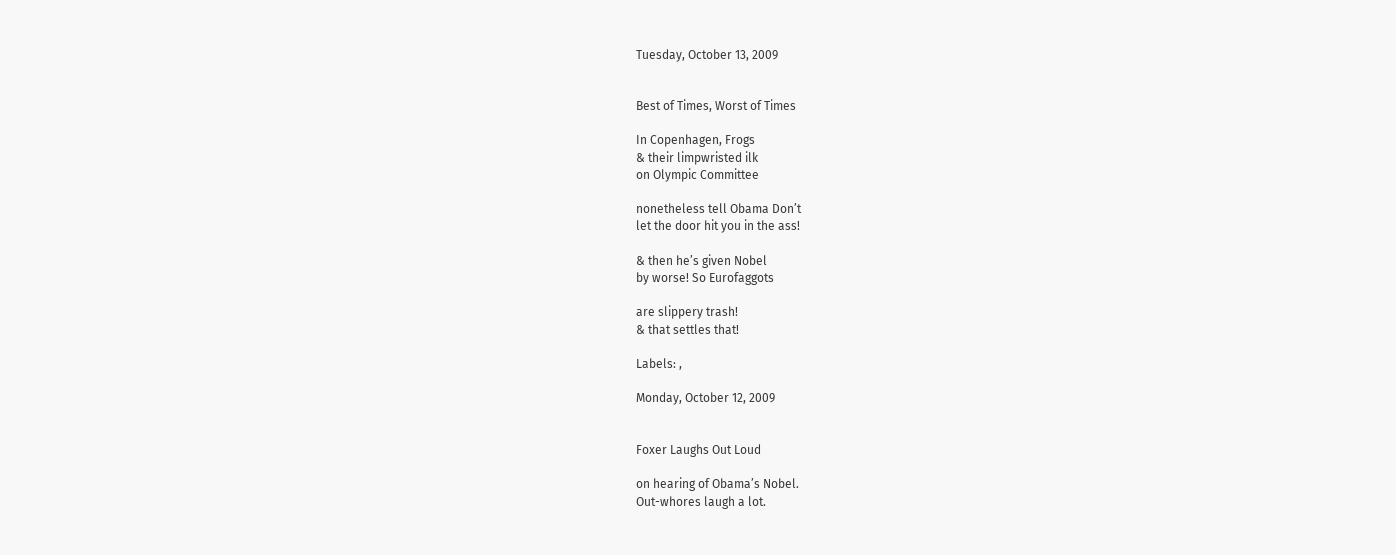Tuesday, October 13, 2009


Best of Times, Worst of Times

In Copenhagen, Frogs
& their limpwristed ilk
on Olympic Committee

nonetheless tell Obama Don’t
let the door hit you in the ass!

& then he’s given Nobel
by worse! So Eurofaggots

are slippery trash!
& that settles that!

Labels: ,

Monday, October 12, 2009


Foxer Laughs Out Loud

on hearing of Obama’s Nobel.
Out-whores laugh a lot.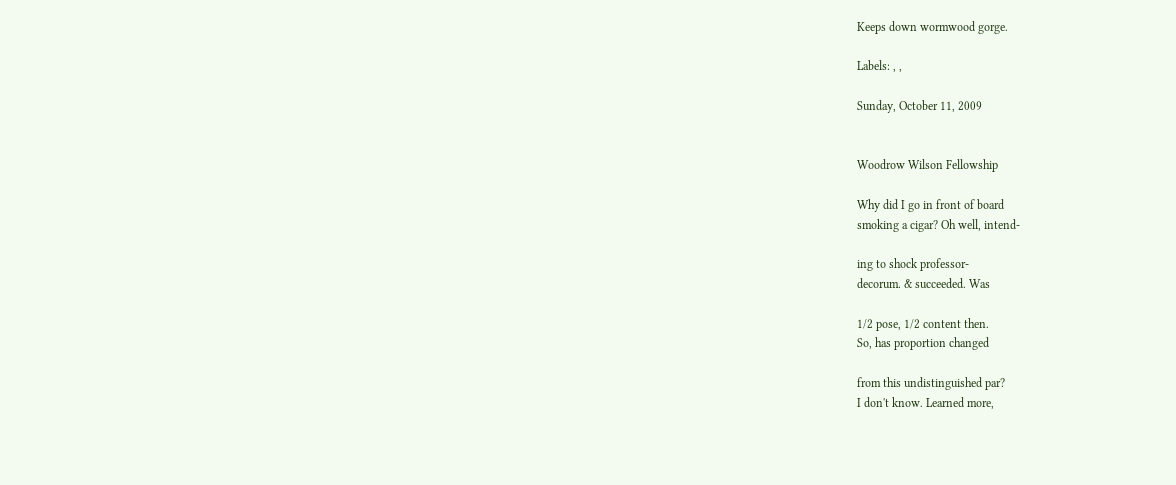Keeps down wormwood gorge.

Labels: , ,

Sunday, October 11, 2009


Woodrow Wilson Fellowship

Why did I go in front of board
smoking a cigar? Oh well, intend-

ing to shock professor-
decorum. & succeeded. Was

1/2 pose, 1/2 content then.
So, has proportion changed

from this undistinguished par?
I don't know. Learned more,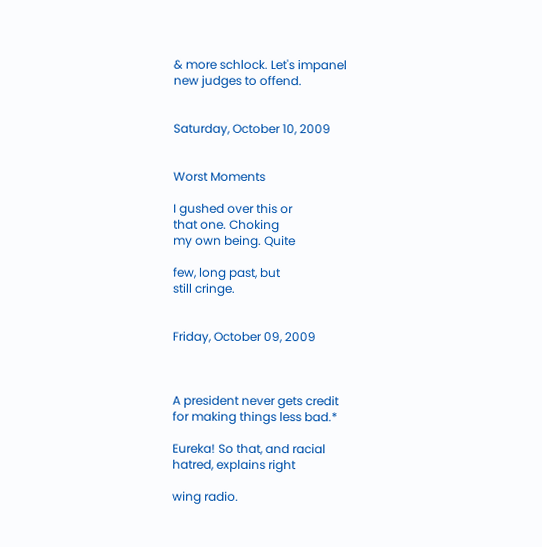& more schlock. Let's impanel
new judges to offend.


Saturday, October 10, 2009


Worst Moments

I gushed over this or
that one. Choking
my own being. Quite

few, long past, but
still cringe.


Friday, October 09, 2009



A president never gets credit
for making things less bad.*

Eureka! So that, and racial
hatred, explains right

wing radio.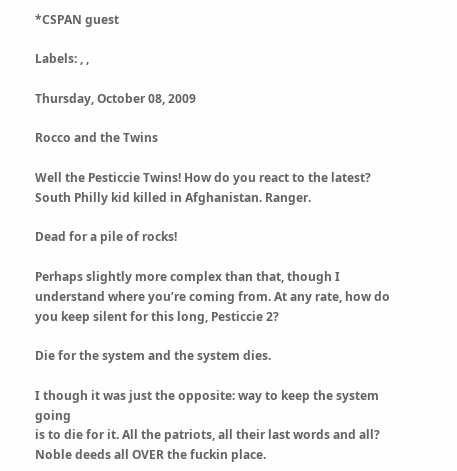*CSPAN guest

Labels: , ,

Thursday, October 08, 2009

Rocco and the Twins

Well the Pesticcie Twins! How do you react to the latest?
South Philly kid killed in Afghanistan. Ranger.

Dead for a pile of rocks!

Perhaps slightly more complex than that, though I understand where you’re coming from. At any rate, how do you keep silent for this long, Pesticcie 2?

Die for the system and the system dies.

I though it was just the opposite: way to keep the system going
is to die for it. All the patriots, all their last words and all?
Noble deeds all OVER the fuckin place.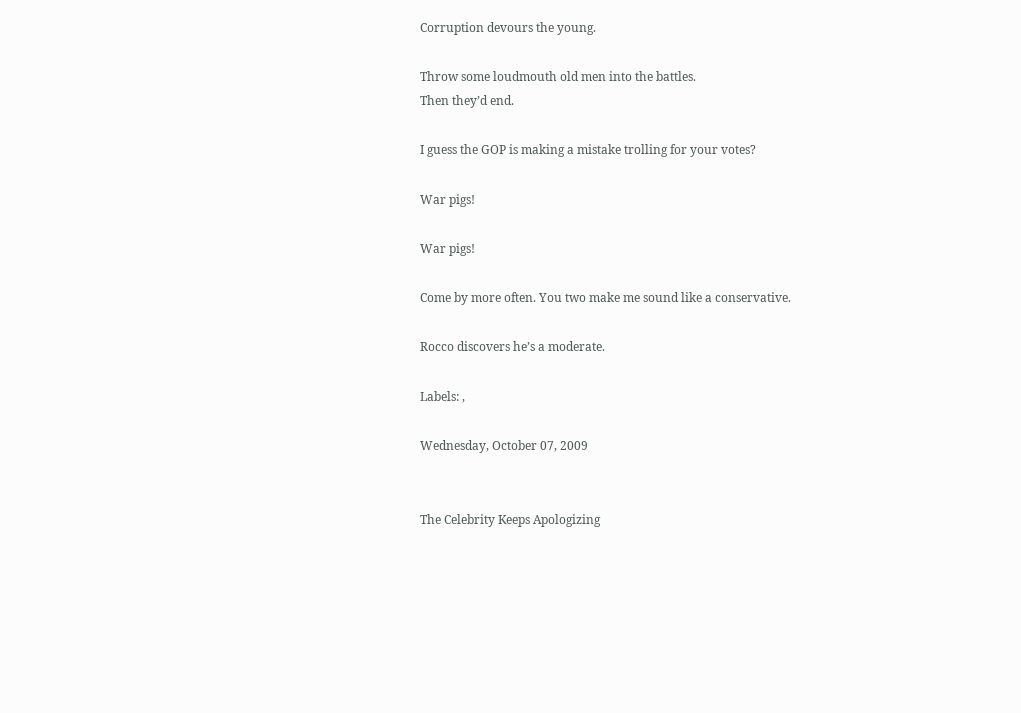Corruption devours the young.

Throw some loudmouth old men into the battles.
Then they’d end.

I guess the GOP is making a mistake trolling for your votes?

War pigs!

War pigs!

Come by more often. You two make me sound like a conservative.

Rocco discovers he’s a moderate.

Labels: ,

Wednesday, October 07, 2009


The Celebrity Keeps Apologizing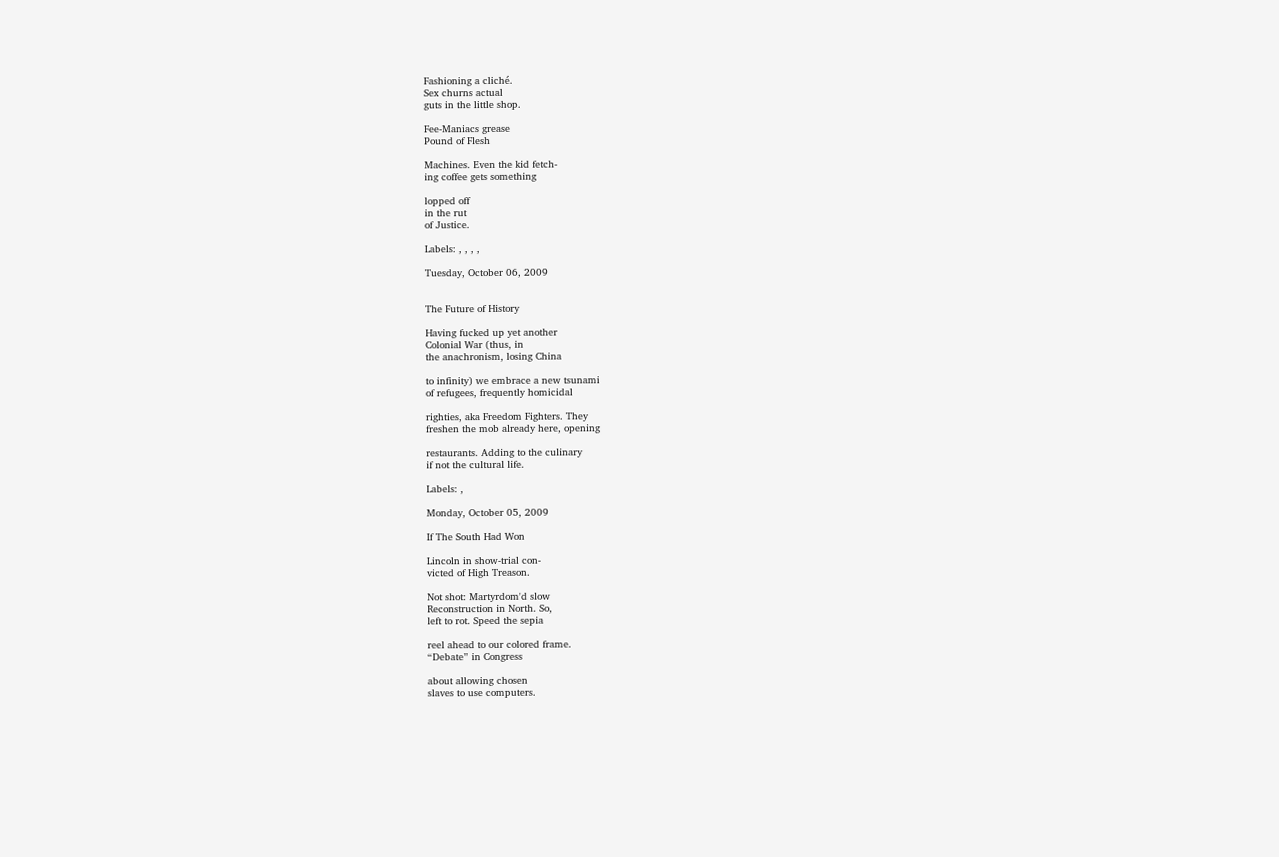Fashioning a cliché.
Sex churns actual
guts in the little shop.

Fee-Maniacs grease
Pound of Flesh

Machines. Even the kid fetch-
ing coffee gets something

lopped off
in the rut
of Justice.

Labels: , , , ,

Tuesday, October 06, 2009


The Future of History

Having fucked up yet another
Colonial War (thus, in
the anachronism, losing China

to infinity) we embrace a new tsunami
of refugees, frequently homicidal

righties, aka Freedom Fighters. They
freshen the mob already here, opening

restaurants. Adding to the culinary
if not the cultural life.

Labels: ,

Monday, October 05, 2009

If The South Had Won

Lincoln in show-trial con-
victed of High Treason.

Not shot: Martyrdom'd slow
Reconstruction in North. So,
left to rot. Speed the sepia

reel ahead to our colored frame.
“Debate” in Congress

about allowing chosen
slaves to use computers.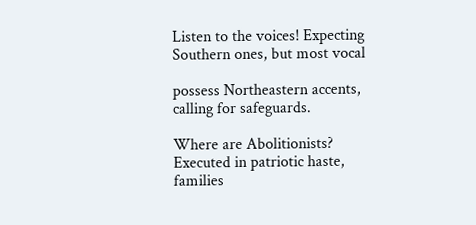Listen to the voices! Expecting
Southern ones, but most vocal

possess Northeastern accents,
calling for safeguards.

Where are Abolitionists?
Executed in patriotic haste,
families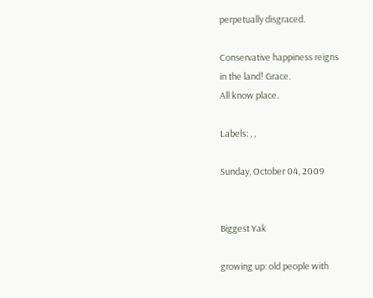perpetually disgraced.

Conservative happiness reigns
in the land! Grace.
All know place.

Labels: , ,

Sunday, October 04, 2009


Biggest Yak

growing up: old people with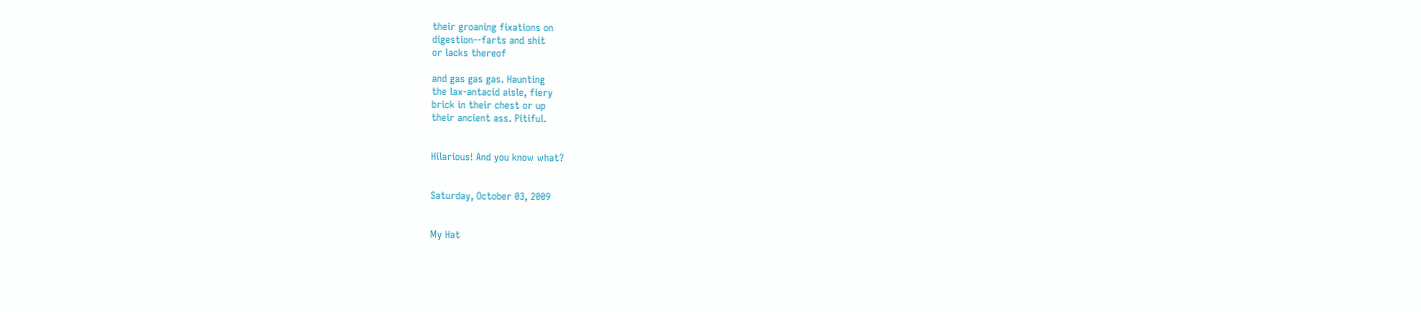their groaning fixations on
digestion--farts and shit
or lacks thereof

and gas gas gas. Haunting
the lax-antacid aisle, fiery
brick in their chest or up
their ancient ass. Pitiful.


Hilarious! And you know what?


Saturday, October 03, 2009


My Hat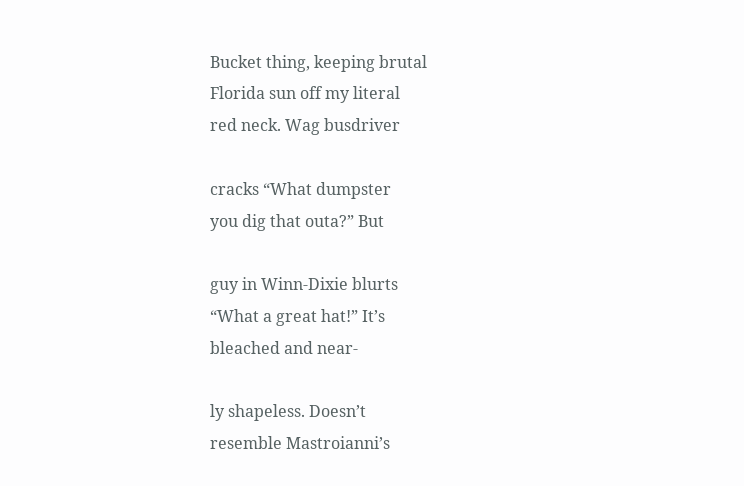Bucket thing, keeping brutal
Florida sun off my literal
red neck. Wag busdriver

cracks “What dumpster
you dig that outa?” But

guy in Winn-Dixie blurts
“What a great hat!” It’s
bleached and near-

ly shapeless. Doesn’t
resemble Mastroianni’s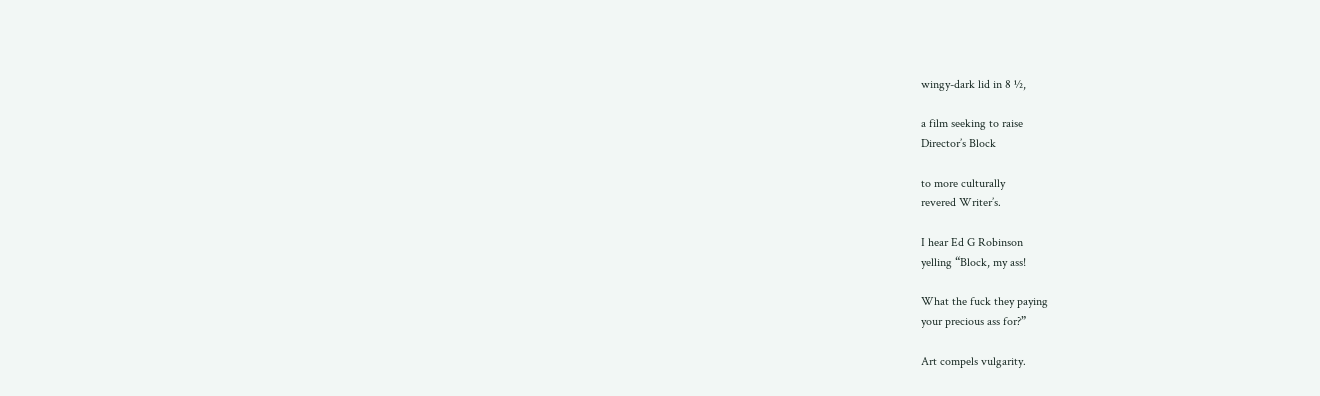wingy-dark lid in 8 ½,

a film seeking to raise
Director’s Block

to more culturally
revered Writer’s.

I hear Ed G Robinson
yelling “Block, my ass!

What the fuck they paying
your precious ass for?”

Art compels vulgarity.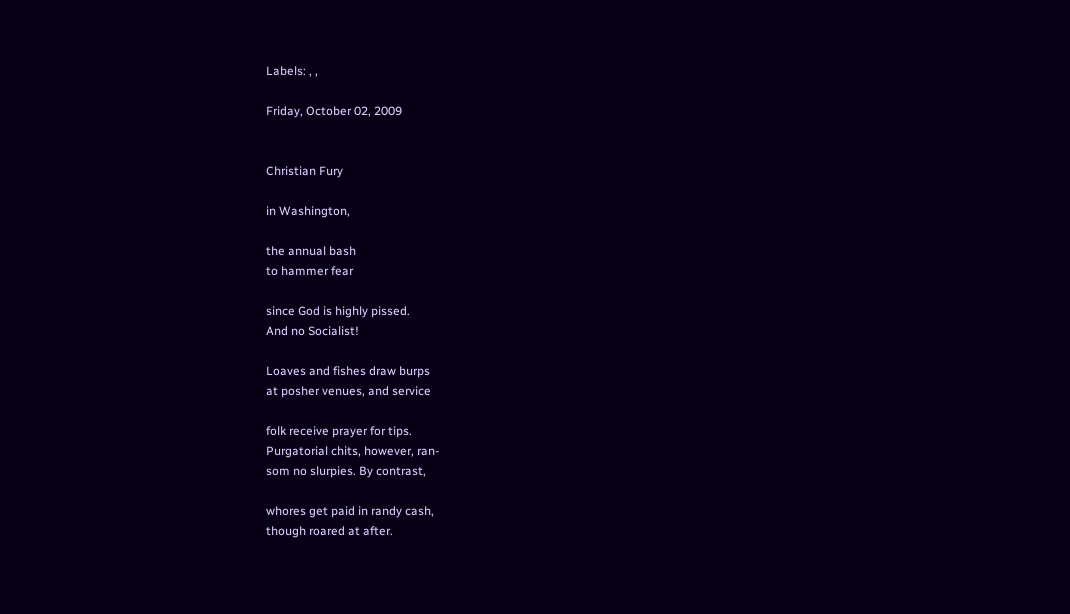Labels: , ,

Friday, October 02, 2009


Christian Fury

in Washington,

the annual bash
to hammer fear

since God is highly pissed.
And no Socialist!

Loaves and fishes draw burps
at posher venues, and service

folk receive prayer for tips.
Purgatorial chits, however, ran-
som no slurpies. By contrast,

whores get paid in randy cash,
though roared at after.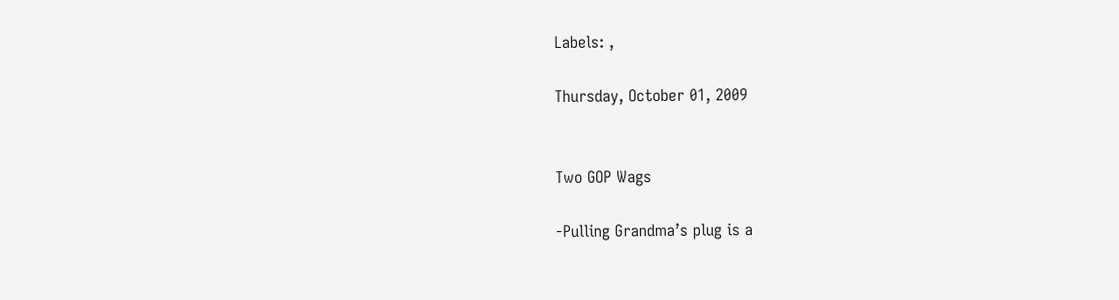Labels: ,

Thursday, October 01, 2009


Two GOP Wags

-Pulling Grandma’s plug is a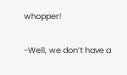whopper!

-Well, we don’t have a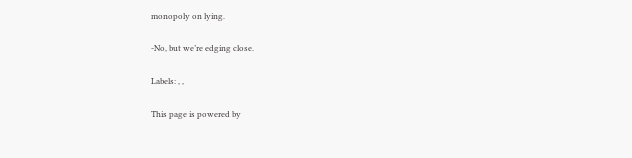monopoly on lying.

-No, but we’re edging close.

Labels: , ,

This page is powered by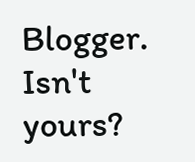Blogger. Isn't yours?